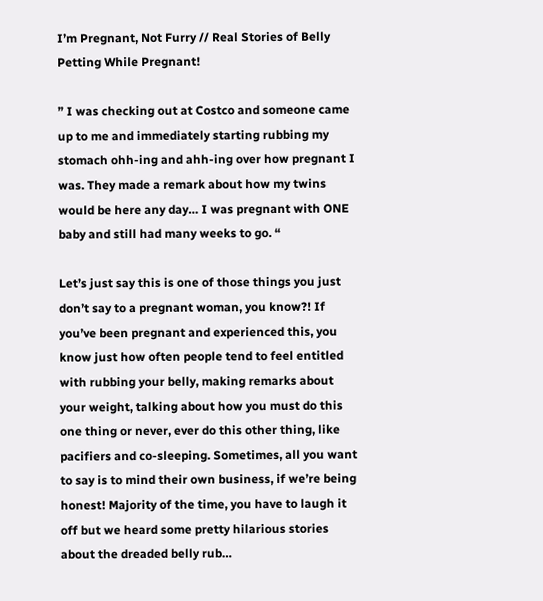I’m Pregnant, Not Furry // Real Stories of Belly Petting While Pregnant!

” I was checking out at Costco and someone came up to me and immediately starting rubbing my stomach ohh-ing and ahh-ing over how pregnant I was. They made a remark about how my twins would be here any day… I was pregnant with ONE baby and still had many weeks to go. “

Let’s just say this is one of those things you just don’t say to a pregnant woman, you know?! If you’ve been pregnant and experienced this, you know just how often people tend to feel entitled with rubbing your belly, making remarks about your weight, talking about how you must do this one thing or never, ever do this other thing, like pacifiers and co-sleeping. Sometimes, all you want to say is to mind their own business, if we’re being honest! Majority of the time, you have to laugh it off but we heard some pretty hilarious stories about the dreaded belly rub…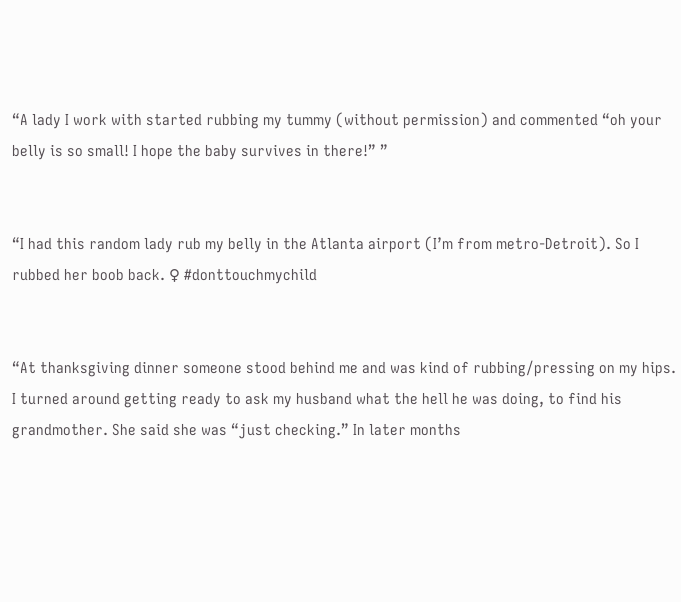“A lady I work with started rubbing my tummy (without permission) and commented “oh your belly is so small! I hope the baby survives in there!” ”


“I had this random lady rub my belly in the Atlanta airport (I’m from metro-Detroit). So I rubbed her boob back. ♀ #donttouchmychild


“At thanksgiving dinner someone stood behind me and was kind of rubbing/pressing on my hips. I turned around getting ready to ask my husband what the hell he was doing, to find his grandmother. She said she was “just checking.” In later months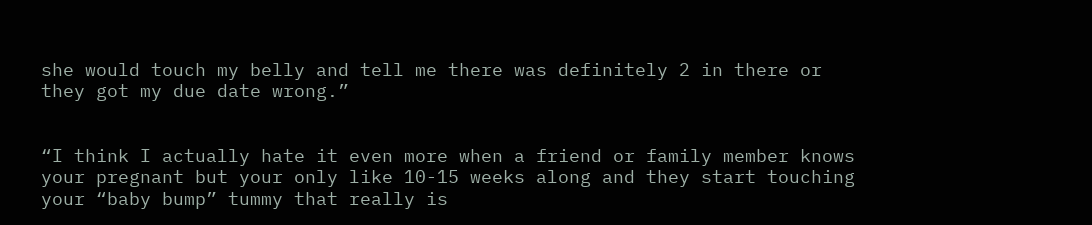she would touch my belly and tell me there was definitely 2 in there or they got my due date wrong.”


“I think I actually hate it even more when a friend or family member knows your pregnant but your only like 10-15 weeks along and they start touching your “baby bump” tummy that really is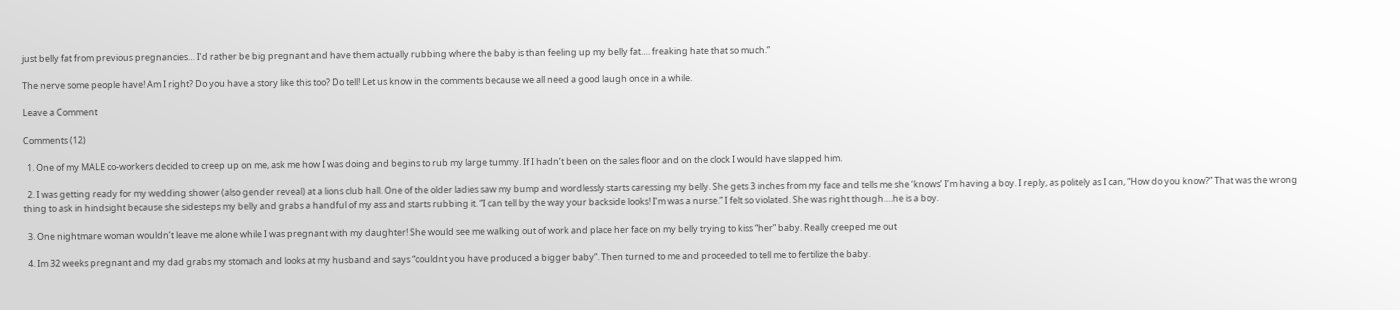just belly fat from previous pregnancies… I’d rather be big pregnant and have them actually rubbing where the baby is than feeling up my belly fat…. freaking hate that so much.”

The nerve some people have! Am I right? Do you have a story like this too? Do tell! Let us know in the comments because we all need a good laugh once in a while.

Leave a Comment

Comments (12)

  1. One of my MALE co-workers decided to creep up on me, ask me how I was doing and begins to rub my large tummy. If I hadn’t been on the sales floor and on the clock I would have slapped him.

  2. I was getting ready for my wedding shower (also gender reveal) at a lions club hall. One of the older ladies saw my bump and wordlessly starts caressing my belly. She gets 3 inches from my face and tells me she ‘knows’ I’m having a boy. I reply, as politely as I can, “How do you know?” That was the wrong thing to ask in hindsight because she sidesteps my belly and grabs a handful of my ass and starts rubbing it. “I can tell by the way your backside looks! I’m was a nurse.” I felt so violated. She was right though….he is a boy.

  3. One nightmare woman wouldn’t leave me alone while I was pregnant with my daughter! She would see me walking out of work and place her face on my belly trying to kiss “her” baby. Really creeped me out

  4. Im 32 weeks pregnant and my dad grabs my stomach and looks at my husband and says “couldnt you have produced a bigger baby”. Then turned to me and proceeded to tell me to fertilize the baby.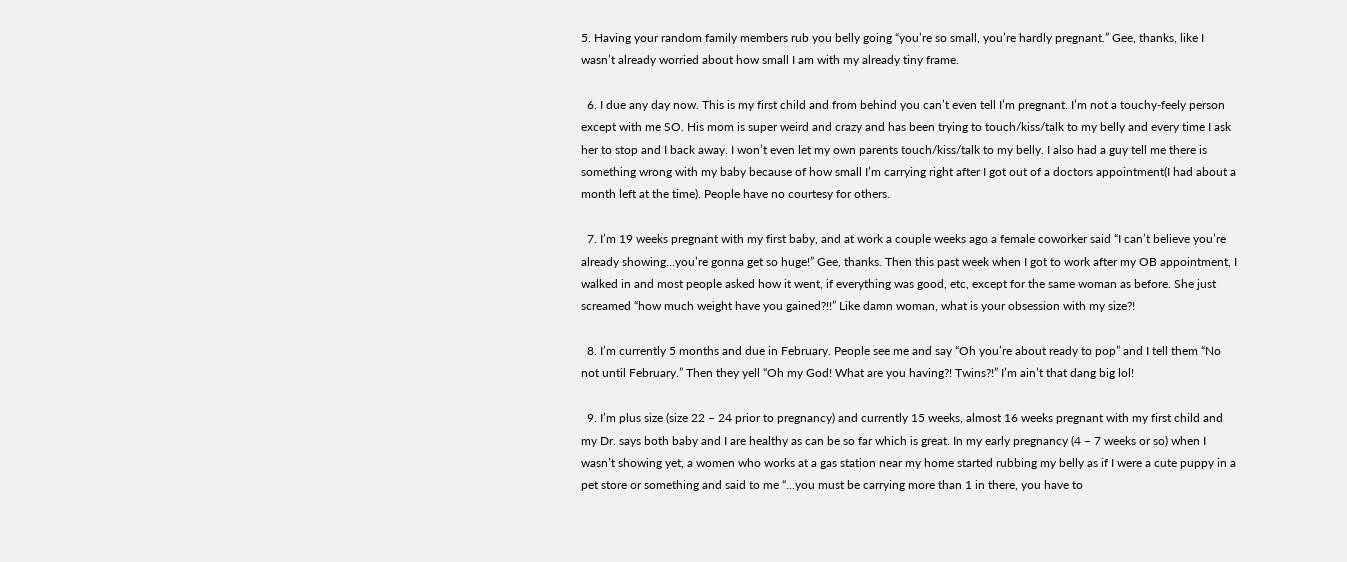5. Having your random family members rub you belly going “you’re so small, you’re hardly pregnant.” Gee, thanks, like I wasn’t already worried about how small I am with my already tiny frame.

  6. I due any day now. This is my first child and from behind you can’t even tell I’m pregnant. I’m not a touchy-feely person except with me SO. His mom is super weird and crazy and has been trying to touch/kiss/talk to my belly and every time I ask her to stop and I back away. I won’t even let my own parents touch/kiss/talk to my belly. I also had a guy tell me there is something wrong with my baby because of how small I’m carrying right after I got out of a doctors appointment(I had about a month left at the time). People have no courtesy for others.

  7. I’m 19 weeks pregnant with my first baby, and at work a couple weeks ago a female coworker said “I can’t believe you’re already showing…you’re gonna get so huge!” Gee, thanks. Then this past week when I got to work after my OB appointment, I walked in and most people asked how it went, if everything was good, etc, except for the same woman as before. She just screamed “how much weight have you gained?!!” Like damn woman, what is your obsession with my size?!

  8. I’m currently 5 months and due in February. People see me and say “Oh you’re about ready to pop” and I tell them “No not until February.” Then they yell “Oh my God! What are you having?! Twins?!” I’m ain’t that dang big lol!

  9. I’m plus size (size 22 – 24 prior to pregnancy) and currently 15 weeks, almost 16 weeks pregnant with my first child and my Dr. says both baby and I are healthy as can be so far which is great. In my early pregnancy (4 – 7 weeks or so) when I wasn’t showing yet, a women who works at a gas station near my home started rubbing my belly as if I were a cute puppy in a pet store or something and said to me “…you must be carrying more than 1 in there, you have to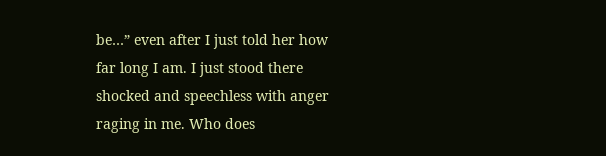be…” even after I just told her how far long I am. I just stood there shocked and speechless with anger raging in me. Who does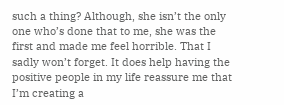such a thing? Although, she isn’t the only one who’s done that to me, she was the first and made me feel horrible. That I sadly won’t forget. It does help having the positive people in my life reassure me that I’m creating a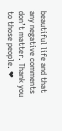beautiful life and that any negative comments don’t matter. Thank you to those people. ❤